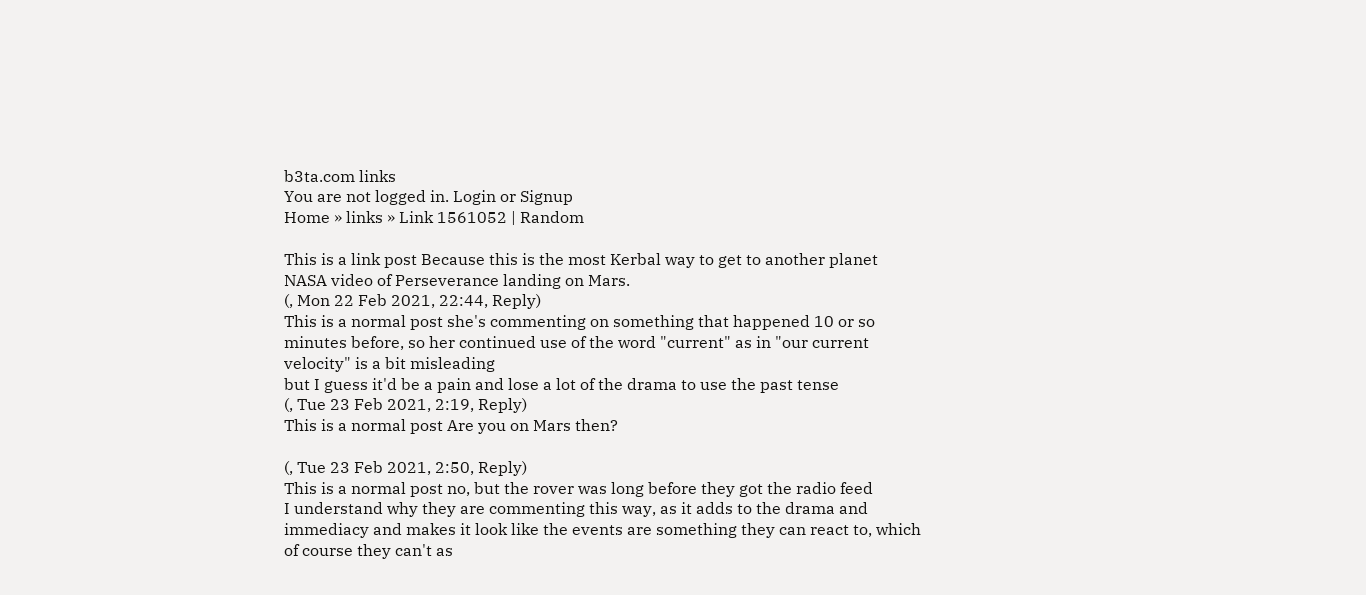b3ta.com links
You are not logged in. Login or Signup
Home » links » Link 1561052 | Random

This is a link post Because this is the most Kerbal way to get to another planet
NASA video of Perseverance landing on Mars.
(, Mon 22 Feb 2021, 22:44, Reply)
This is a normal post she's commenting on something that happened 10 or so minutes before, so her continued use of the word "current" as in "our current velocity" is a bit misleading
but I guess it'd be a pain and lose a lot of the drama to use the past tense
(, Tue 23 Feb 2021, 2:19, Reply)
This is a normal post Are you on Mars then?

(, Tue 23 Feb 2021, 2:50, Reply)
This is a normal post no, but the rover was long before they got the radio feed
I understand why they are commenting this way, as it adds to the drama and immediacy and makes it look like the events are something they can react to, which of course they can't as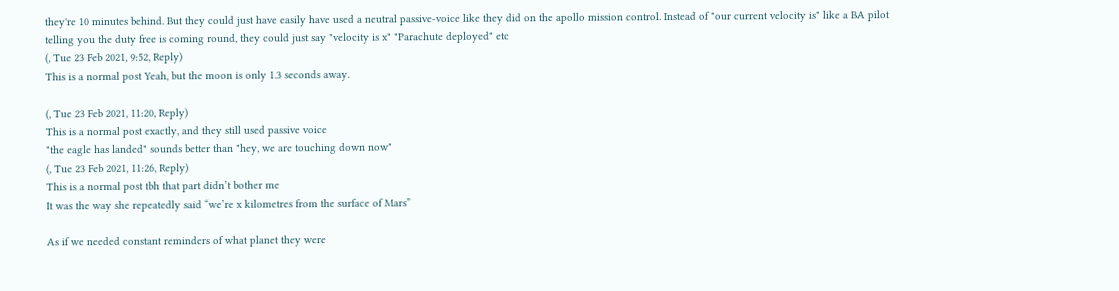they're 10 minutes behind. But they could just have easily have used a neutral passive-voice like they did on the apollo mission control. Instead of "our current velocity is" like a BA pilot telling you the duty free is coming round, they could just say "velocity is x" "Parachute deployed" etc
(, Tue 23 Feb 2021, 9:52, Reply)
This is a normal post Yeah, but the moon is only 1.3 seconds away.

(, Tue 23 Feb 2021, 11:20, Reply)
This is a normal post exactly, and they still used passive voice
"the eagle has landed" sounds better than "hey, we are touching down now"
(, Tue 23 Feb 2021, 11:26, Reply)
This is a normal post tbh that part didn’t bother me
It was the way she repeatedly said “we’re x kilometres from the surface of Mars”

As if we needed constant reminders of what planet they were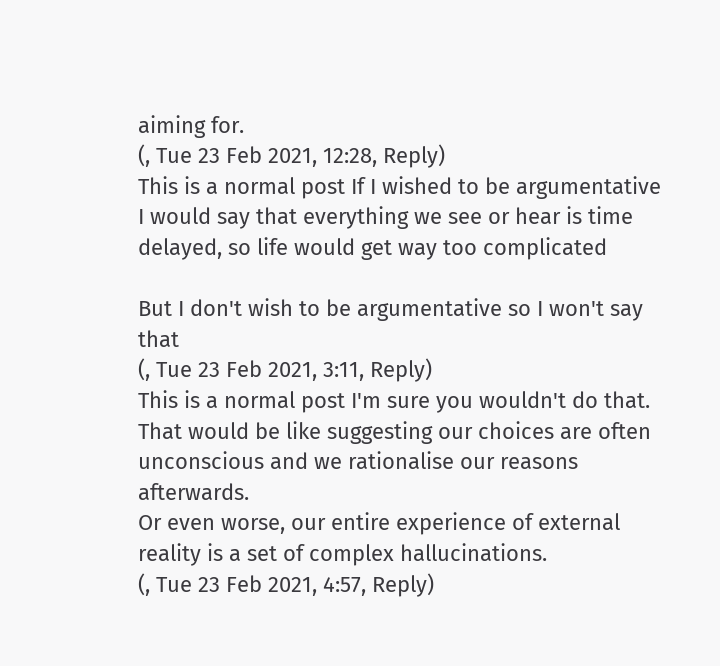aiming for.
(, Tue 23 Feb 2021, 12:28, Reply)
This is a normal post If I wished to be argumentative
I would say that everything we see or hear is time delayed, so life would get way too complicated

But I don't wish to be argumentative so I won't say that
(, Tue 23 Feb 2021, 3:11, Reply)
This is a normal post I'm sure you wouldn't do that.
That would be like suggesting our choices are often unconscious and we rationalise our reasons afterwards.
Or even worse, our entire experience of external reality is a set of complex hallucinations.
(, Tue 23 Feb 2021, 4:57, Reply)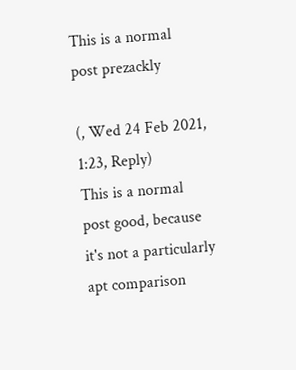This is a normal post prezackly

(, Wed 24 Feb 2021, 1:23, Reply)
This is a normal post good, because it's not a particularly apt comparison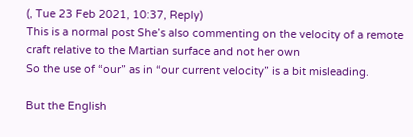(, Tue 23 Feb 2021, 10:37, Reply)
This is a normal post She’s also commenting on the velocity of a remote craft relative to the Martian surface and not her own
So the use of “our” as in “our current velocity” is a bit misleading.

But the English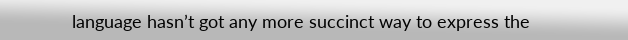language hasn’t got any more succinct way to express the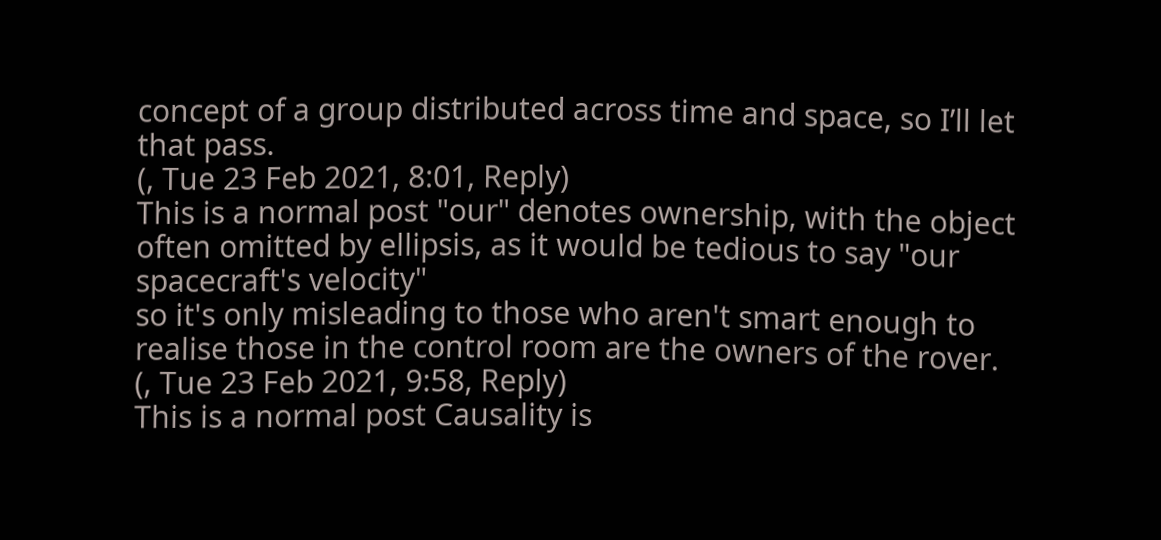concept of a group distributed across time and space, so I’ll let that pass.
(, Tue 23 Feb 2021, 8:01, Reply)
This is a normal post "our" denotes ownership, with the object often omitted by ellipsis, as it would be tedious to say "our spacecraft's velocity"
so it's only misleading to those who aren't smart enough to realise those in the control room are the owners of the rover.
(, Tue 23 Feb 2021, 9:58, Reply)
This is a normal post Causality is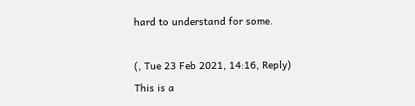hard to understand for some.

(, Tue 23 Feb 2021, 14:16, Reply)
This is a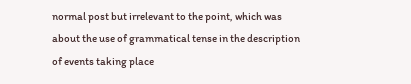normal post but irrelevant to the point, which was about the use of grammatical tense in the description of events taking place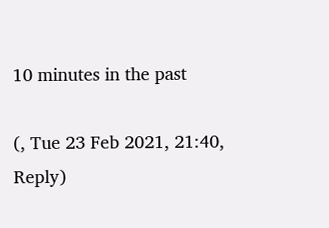10 minutes in the past

(, Tue 23 Feb 2021, 21:40, Reply)